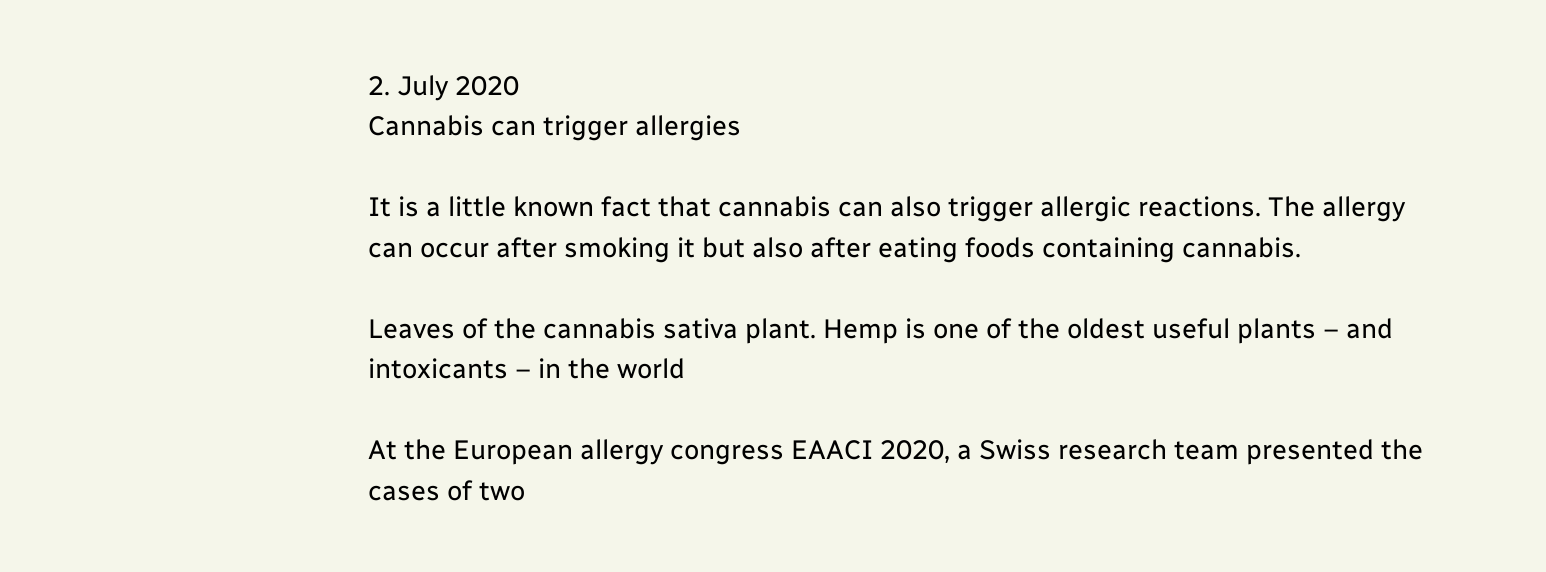2. July 2020
Cannabis can trigger allergies

It is a little known fact that cannabis can also trigger allergic reactions. The allergy can occur after smoking it but also after eating foods containing cannabis.

Leaves of the cannabis sativa plant. Hemp is one of the oldest useful plants – and intoxicants – in the world

At the European allergy congress EAACI 2020, a Swiss research team presented the cases of two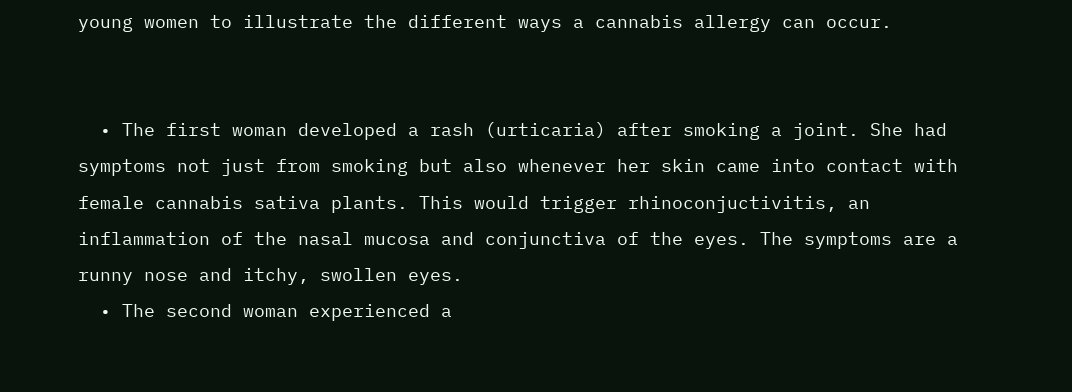young women to illustrate the different ways a cannabis allergy can occur.


  • The first woman developed a rash (urticaria) after smoking a joint. She had symptoms not just from smoking but also whenever her skin came into contact with female cannabis sativa plants. This would trigger rhinoconjuctivitis, an inflammation of the nasal mucosa and conjunctiva of the eyes. The symptoms are a runny nose and itchy, swollen eyes.
  • The second woman experienced a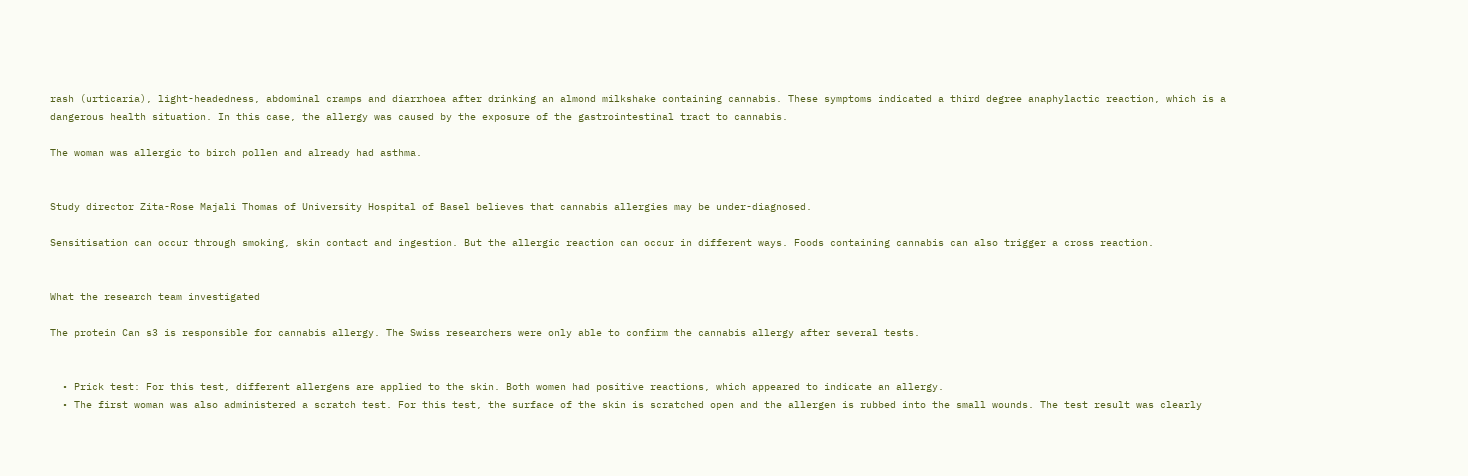rash (urticaria), light-headedness, abdominal cramps and diarrhoea after drinking an almond milkshake containing cannabis. These symptoms indicated a third degree anaphylactic reaction, which is a dangerous health situation. In this case, the allergy was caused by the exposure of the gastrointestinal tract to cannabis.

The woman was allergic to birch pollen and already had asthma.


Study director Zita-Rose Majali Thomas of University Hospital of Basel believes that cannabis allergies may be under-diagnosed.

Sensitisation can occur through smoking, skin contact and ingestion. But the allergic reaction can occur in different ways. Foods containing cannabis can also trigger a cross reaction.


What the research team investigated

The protein Can s3 is responsible for cannabis allergy. The Swiss researchers were only able to confirm the cannabis allergy after several tests.


  • Prick test: For this test, different allergens are applied to the skin. Both women had positive reactions, which appeared to indicate an allergy.
  • The first woman was also administered a scratch test. For this test, the surface of the skin is scratched open and the allergen is rubbed into the small wounds. The test result was clearly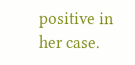positive in her case.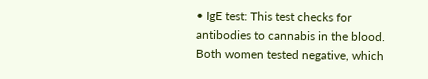• IgE test: This test checks for antibodies to cannabis in the blood. Both women tested negative, which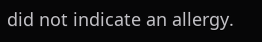did not indicate an allergy.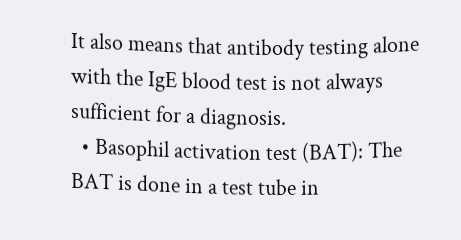It also means that antibody testing alone with the IgE blood test is not always sufficient for a diagnosis.
  • Basophil activation test (BAT): The BAT is done in a test tube in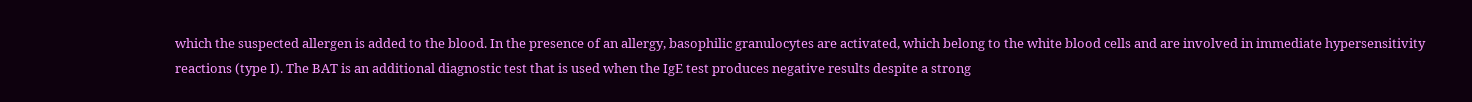which the suspected allergen is added to the blood. In the presence of an allergy, basophilic granulocytes are activated, which belong to the white blood cells and are involved in immediate hypersensitivity reactions (type I). The BAT is an additional diagnostic test that is used when the IgE test produces negative results despite a strong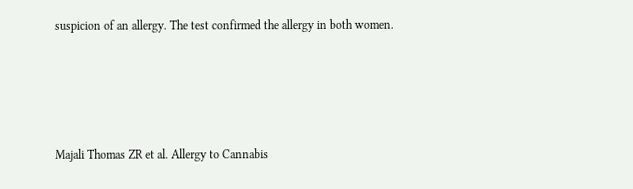suspicion of an allergy. The test confirmed the allergy in both women.




Majali Thomas ZR et al. Allergy to Cannabis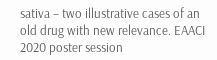sativa – two illustrative cases of an old drug with new relevance. EAACI 2020 poster session